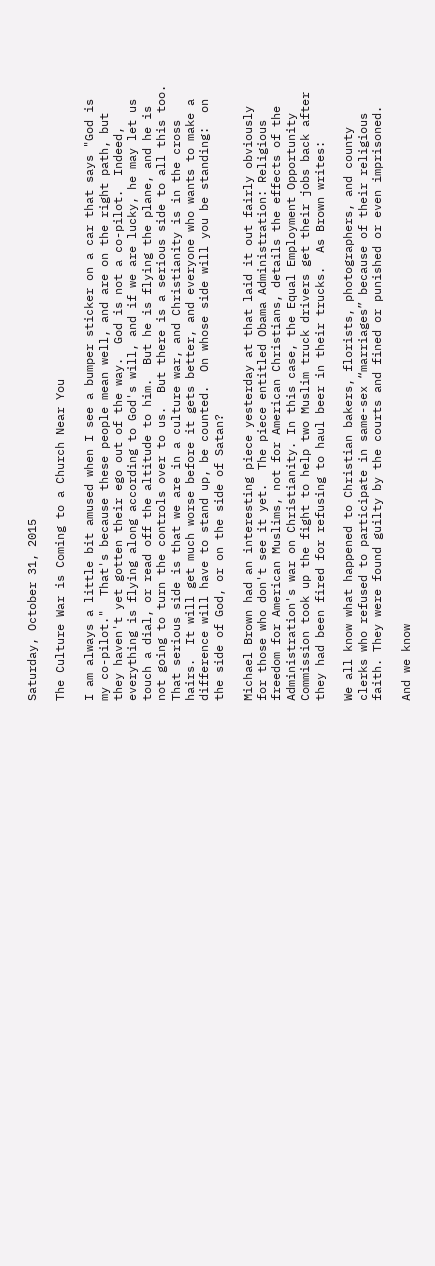Saturday, October 31, 2015

The Culture War is Coming to a Church Near You

I am always a little bit amused when I see a bumper sticker on a car that says "God is my co-pilot."  That's because these people mean well, and are on the right path, but they haven't yet gotten their ego out of the way.  God is not a co-pilot.  Indeed, everything is flying along according to God's will, and if we are lucky, he may let us touch a dial, or read off the altitude to him.  But he is flying the plane, and he is not going to turn the controls over to us.  But there is a serious side to all this too.  That serious side is that we are in a culture war, and Christianity is in the cross hairs.  It will get much worse before it gets better, and everyone who wants to make a difference will have to stand up, be counted.  On whose side will you be standing:  on the side of God, or on the side of Satan?

Michael Brown had an interesting piece yesterday at that laid it out fairly obviously for those who don't see it yet.  The piece entitled Obama Administration: Religious freedom for American Muslims, not for American Christians, details the effects of the Administration's war on Christianity. In this case, the Equal Employment Opportunity Commission took up the fight to help two Muslim truck drivers get their jobs back after they had been fired for refusing to haul beer in their trucks.  As Brown writes:

We all know what happened to Christian bakers, florists, photographers, and county clerks who refused to participate in same-sex “marriages” because of their religious faith. They were found guilty by the courts and fined or punished or even imprisoned.

And we know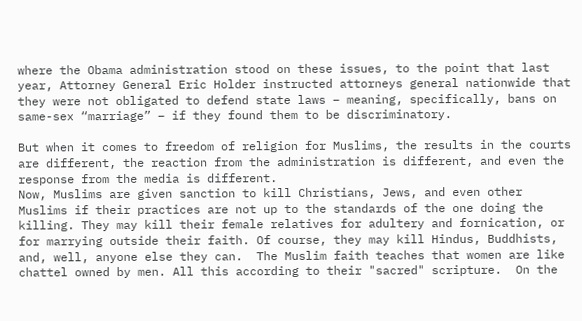where the Obama administration stood on these issues, to the point that last year, Attorney General Eric Holder instructed attorneys general nationwide that they were not obligated to defend state laws – meaning, specifically, bans on same-sex “marriage” – if they found them to be discriminatory.

But when it comes to freedom of religion for Muslims, the results in the courts are different, the reaction from the administration is different, and even the response from the media is different.
Now, Muslims are given sanction to kill Christians, Jews, and even other Muslims if their practices are not up to the standards of the one doing the killing. They may kill their female relatives for adultery and fornication, or for marrying outside their faith. Of course, they may kill Hindus, Buddhists, and, well, anyone else they can.  The Muslim faith teaches that women are like chattel owned by men. All this according to their "sacred" scripture.  On the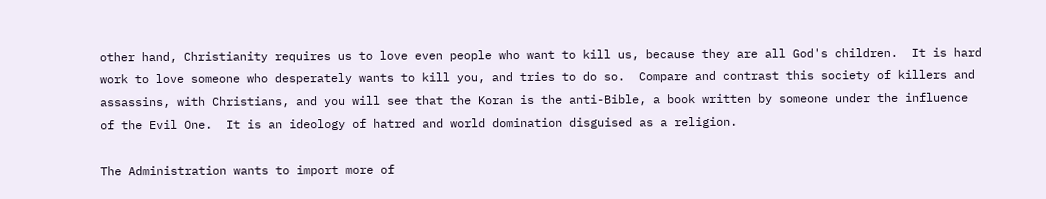other hand, Christianity requires us to love even people who want to kill us, because they are all God's children.  It is hard work to love someone who desperately wants to kill you, and tries to do so.  Compare and contrast this society of killers and assassins, with Christians, and you will see that the Koran is the anti-Bible, a book written by someone under the influence of the Evil One.  It is an ideology of hatred and world domination disguised as a religion.

The Administration wants to import more of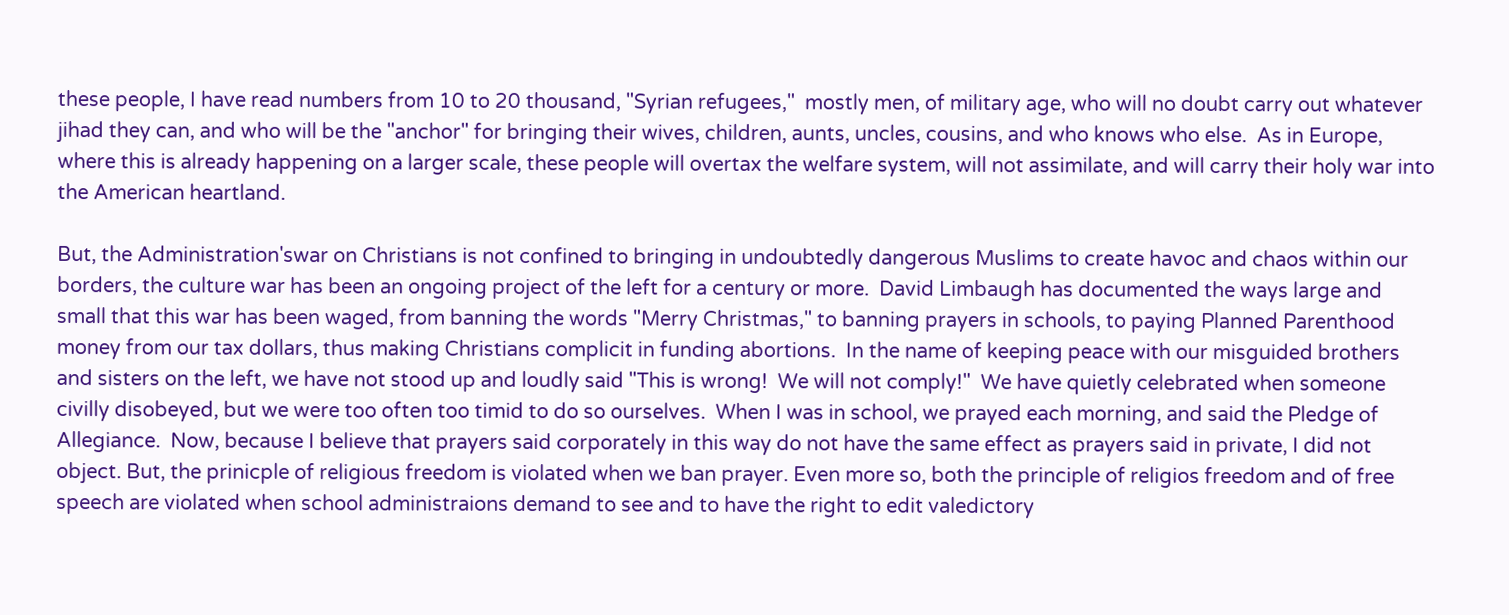these people, I have read numbers from 10 to 20 thousand, "Syrian refugees,"  mostly men, of military age, who will no doubt carry out whatever jihad they can, and who will be the "anchor" for bringing their wives, children, aunts, uncles, cousins, and who knows who else.  As in Europe, where this is already happening on a larger scale, these people will overtax the welfare system, will not assimilate, and will carry their holy war into the American heartland.

But, the Administration'swar on Christians is not confined to bringing in undoubtedly dangerous Muslims to create havoc and chaos within our borders, the culture war has been an ongoing project of the left for a century or more.  David Limbaugh has documented the ways large and small that this war has been waged, from banning the words "Merry Christmas," to banning prayers in schools, to paying Planned Parenthood money from our tax dollars, thus making Christians complicit in funding abortions.  In the name of keeping peace with our misguided brothers and sisters on the left, we have not stood up and loudly said "This is wrong!  We will not comply!"  We have quietly celebrated when someone civilly disobeyed, but we were too often too timid to do so ourselves.  When I was in school, we prayed each morning, and said the Pledge of Allegiance.  Now, because I believe that prayers said corporately in this way do not have the same effect as prayers said in private, I did not object. But, the prinicple of religious freedom is violated when we ban prayer. Even more so, both the principle of religios freedom and of free speech are violated when school administraions demand to see and to have the right to edit valedictory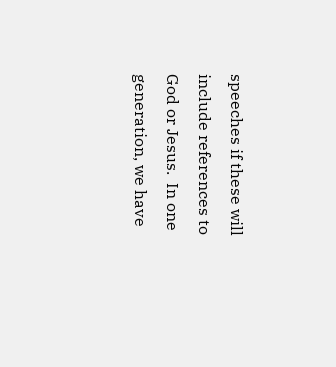speeches if these will include references to God or Jesus.  In one generation, we have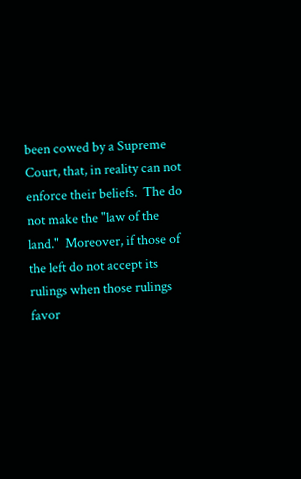been cowed by a Supreme Court, that, in reality can not enforce their beliefs.  The do not make the "law of the land."  Moreover, if those of the left do not accept its rulings when those rulings favor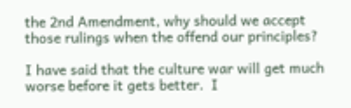the 2nd Amendment, why should we accept those rulings when the offend our principles?

I have said that the culture war will get much worse before it gets better.  I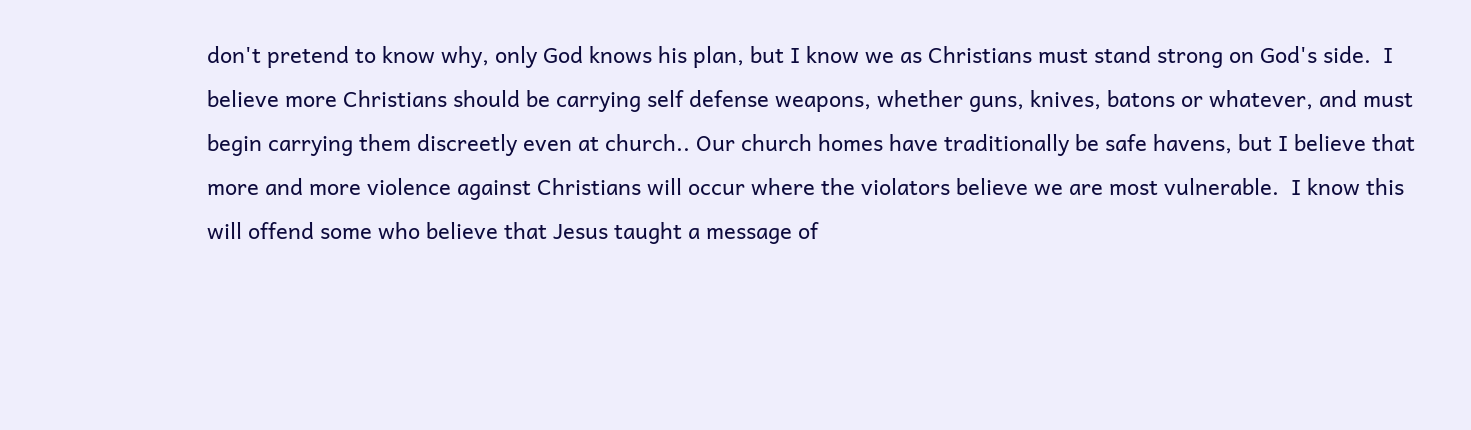don't pretend to know why, only God knows his plan, but I know we as Christians must stand strong on God's side.  I believe more Christians should be carrying self defense weapons, whether guns, knives, batons or whatever, and must begin carrying them discreetly even at church.. Our church homes have traditionally be safe havens, but I believe that more and more violence against Christians will occur where the violators believe we are most vulnerable.  I know this will offend some who believe that Jesus taught a message of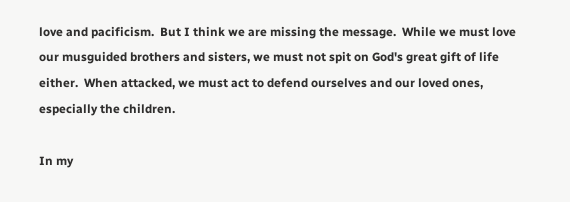love and pacificism.  But I think we are missing the message.  While we must love our musguided brothers and sisters, we must not spit on God's great gift of life either.  When attacked, we must act to defend ourselves and our loved ones, especially the children.

In my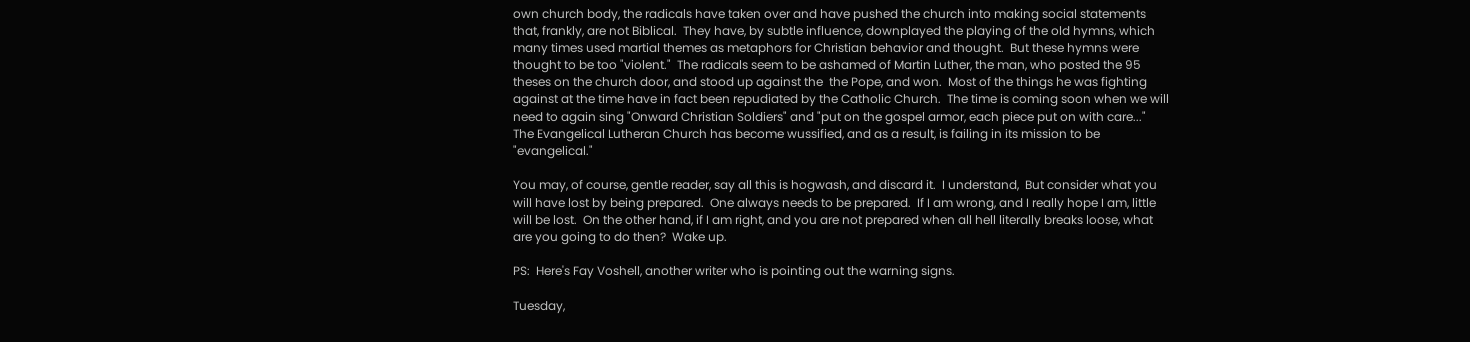own church body, the radicals have taken over and have pushed the church into making social statements that, frankly, are not Biblical.  They have, by subtle influence, downplayed the playing of the old hymns, which many times used martial themes as metaphors for Christian behavior and thought.  But these hymns were thought to be too "violent."  The radicals seem to be ashamed of Martin Luther, the man, who posted the 95 theses on the church door, and stood up against the  the Pope, and won.  Most of the things he was fighting against at the time have in fact been repudiated by the Catholic Church.  The time is coming soon when we will need to again sing "Onward Christian Soldiers" and "put on the gospel armor, each piece put on with care..."   The Evangelical Lutheran Church has become wussified, and as a result, is failing in its mission to be "evangelical."

You may, of course, gentle reader, say all this is hogwash, and discard it.  I understand,  But consider what you will have lost by being prepared.  One always needs to be prepared.  If I am wrong, and I really hope I am, little will be lost.  On the other hand, if I am right, and you are not prepared when all hell literally breaks loose, what are you going to do then?  Wake up.

PS:  Here's Fay Voshell, another writer who is pointing out the warning signs.

Tuesday,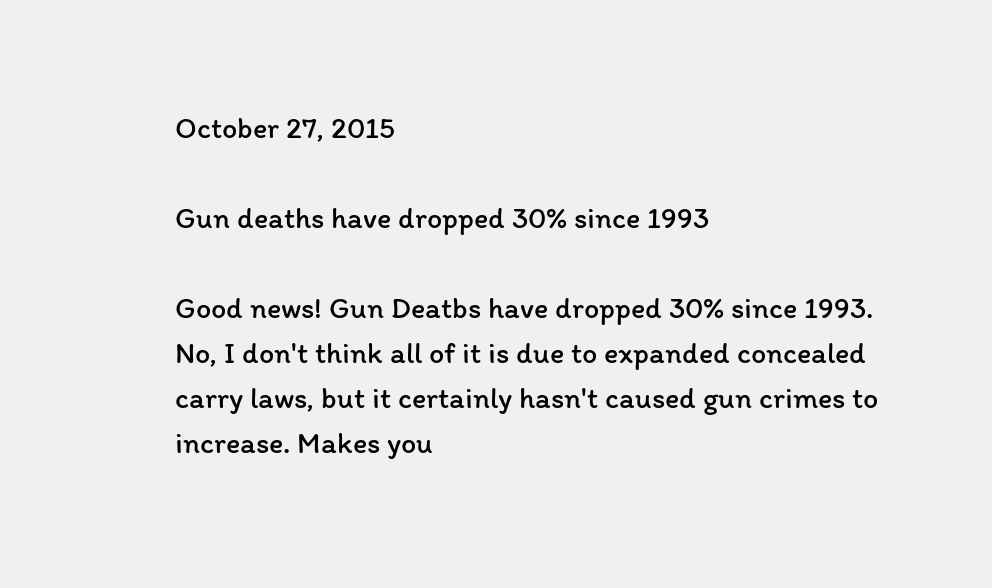October 27, 2015

Gun deaths have dropped 30% since 1993

Good news! Gun Deatbs have dropped 30% since 1993. No, I don't think all of it is due to expanded concealed carry laws, but it certainly hasn't caused gun crimes to increase. Makes you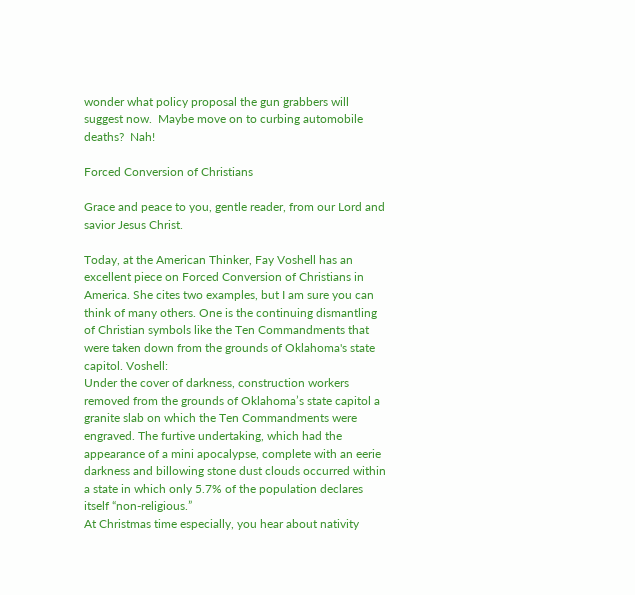wonder what policy proposal the gun grabbers will suggest now.  Maybe move on to curbing automobile deaths?  Nah!

Forced Conversion of Christians

Grace and peace to you, gentle reader, from our Lord and savior Jesus Christ.

Today, at the American Thinker, Fay Voshell has an excellent piece on Forced Conversion of Christians in America. She cites two examples, but I am sure you can think of many others. One is the continuing dismantling of Christian symbols like the Ten Commandments that were taken down from the grounds of Oklahoma's state capitol. Voshell:
Under the cover of darkness, construction workers removed from the grounds of Oklahoma’s state capitol a granite slab on which the Ten Commandments were engraved. The furtive undertaking, which had the appearance of a mini apocalypse, complete with an eerie darkness and billowing stone dust clouds occurred within a state in which only 5.7% of the population declares itself “non-religious.”
At Christmas time especially, you hear about nativity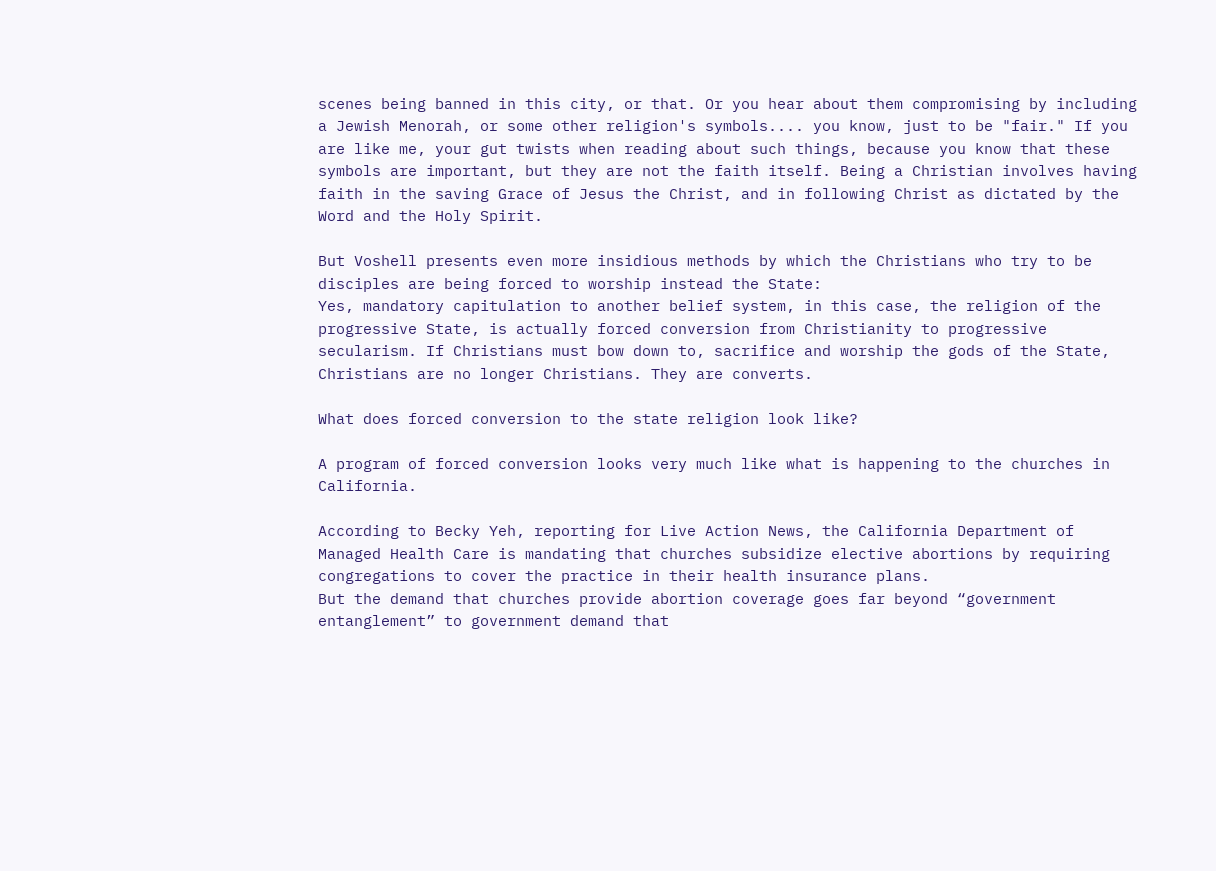scenes being banned in this city, or that. Or you hear about them compromising by including a Jewish Menorah, or some other religion's symbols.... you know, just to be "fair." If you are like me, your gut twists when reading about such things, because you know that these symbols are important, but they are not the faith itself. Being a Christian involves having faith in the saving Grace of Jesus the Christ, and in following Christ as dictated by the Word and the Holy Spirit.

But Voshell presents even more insidious methods by which the Christians who try to be disciples are being forced to worship instead the State:
Yes, mandatory capitulation to another belief system, in this case, the religion of the progressive State, is actually forced conversion from Christianity to progressive secularism. If Christians must bow down to, sacrifice and worship the gods of the State, Christians are no longer Christians. They are converts.

What does forced conversion to the state religion look like?

A program of forced conversion looks very much like what is happening to the churches in California.

According to Becky Yeh, reporting for Live Action News, the California Department of Managed Health Care is mandating that churches subsidize elective abortions by requiring congregations to cover the practice in their health insurance plans.
But the demand that churches provide abortion coverage goes far beyond “government entanglement” to government demand that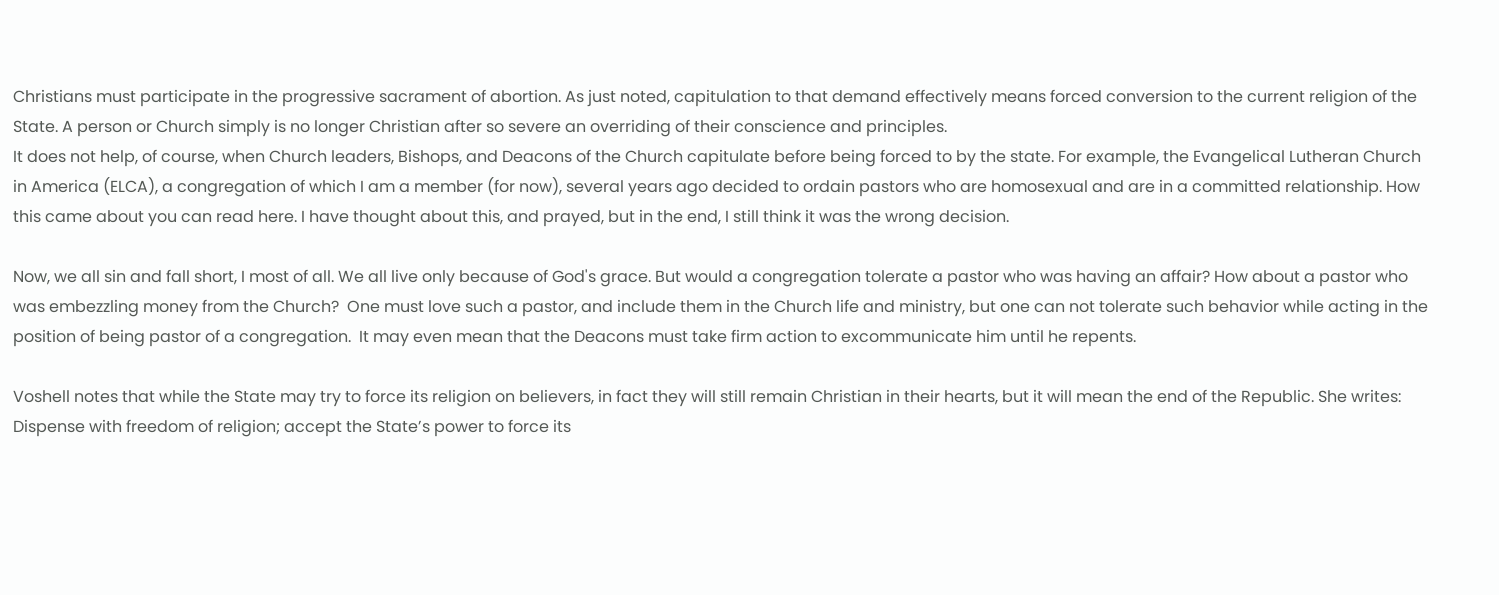Christians must participate in the progressive sacrament of abortion. As just noted, capitulation to that demand effectively means forced conversion to the current religion of the State. A person or Church simply is no longer Christian after so severe an overriding of their conscience and principles.
It does not help, of course, when Church leaders, Bishops, and Deacons of the Church capitulate before being forced to by the state. For example, the Evangelical Lutheran Church in America (ELCA), a congregation of which I am a member (for now), several years ago decided to ordain pastors who are homosexual and are in a committed relationship. How this came about you can read here. I have thought about this, and prayed, but in the end, I still think it was the wrong decision.

Now, we all sin and fall short, I most of all. We all live only because of God's grace. But would a congregation tolerate a pastor who was having an affair? How about a pastor who was embezzling money from the Church?  One must love such a pastor, and include them in the Church life and ministry, but one can not tolerate such behavior while acting in the position of being pastor of a congregation.  It may even mean that the Deacons must take firm action to excommunicate him until he repents.

Voshell notes that while the State may try to force its religion on believers, in fact they will still remain Christian in their hearts, but it will mean the end of the Republic. She writes:
Dispense with freedom of religion; accept the State’s power to force its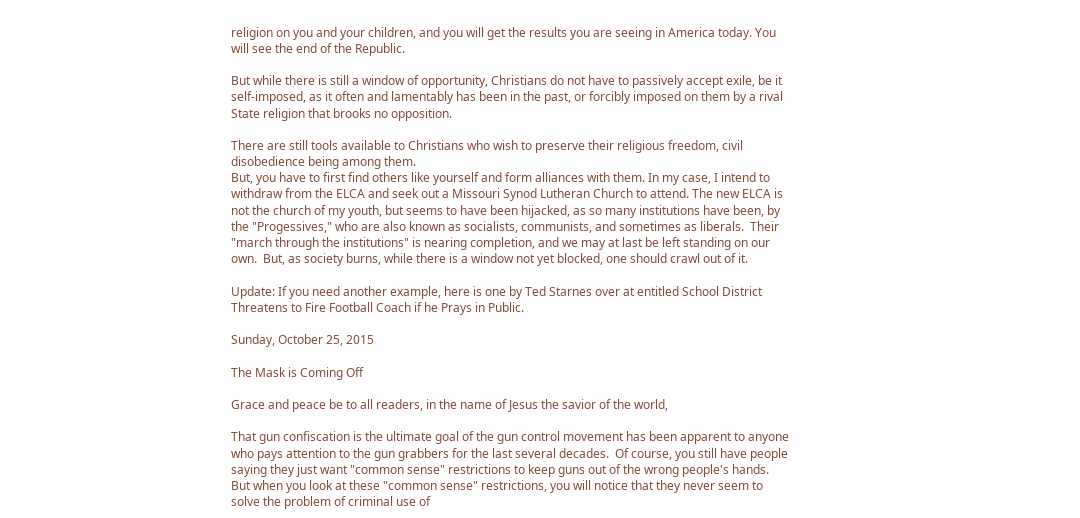religion on you and your children, and you will get the results you are seeing in America today. You will see the end of the Republic.

But while there is still a window of opportunity, Christians do not have to passively accept exile, be it self-imposed, as it often and lamentably has been in the past, or forcibly imposed on them by a rival State religion that brooks no opposition.

There are still tools available to Christians who wish to preserve their religious freedom, civil disobedience being among them.
But, you have to first find others like yourself and form alliances with them. In my case, I intend to withdraw from the ELCA and seek out a Missouri Synod Lutheran Church to attend. The new ELCA is not the church of my youth, but seems to have been hijacked, as so many institutions have been, by the "Progessives," who are also known as socialists, communists, and sometimes as liberals.  Their "march through the institutions" is nearing completion, and we may at last be left standing on our own.  But, as society burns, while there is a window not yet blocked, one should crawl out of it.

Update: If you need another example, here is one by Ted Starnes over at entitled School District Threatens to Fire Football Coach if he Prays in Public.

Sunday, October 25, 2015

The Mask is Coming Off

Grace and peace be to all readers, in the name of Jesus the savior of the world,

That gun confiscation is the ultimate goal of the gun control movement has been apparent to anyone who pays attention to the gun grabbers for the last several decades.  Of course, you still have people saying they just want "common sense" restrictions to keep guns out of the wrong people's hands.  But when you look at these "common sense" restrictions, you will notice that they never seem to solve the problem of criminal use of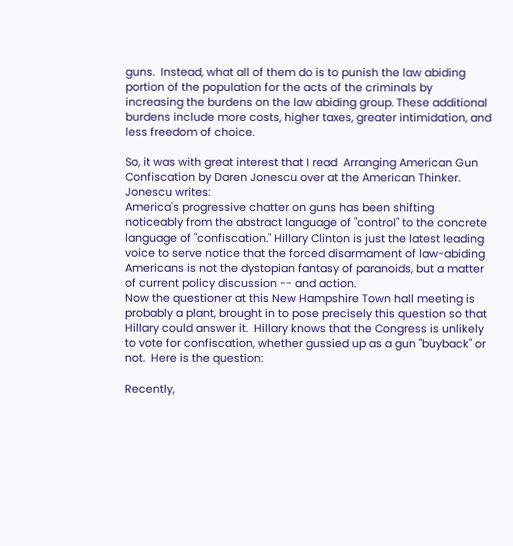guns.  Instead, what all of them do is to punish the law abiding portion of the population for the acts of the criminals by increasing the burdens on the law abiding group. These additional burdens include more costs, higher taxes, greater intimidation, and less freedom of choice.

So, it was with great interest that I read  Arranging American Gun Confiscation by Daren Jonescu over at the American Thinker. Jonescu writes:
America's progressive chatter on guns has been shifting noticeably from the abstract language of "control" to the concrete language of "confiscation." Hillary Clinton is just the latest leading voice to serve notice that the forced disarmament of law-abiding Americans is not the dystopian fantasy of paranoids, but a matter of current policy discussion -- and action.
Now the questioner at this New Hampshire Town hall meeting is probably a plant, brought in to pose precisely this question so that Hillary could answer it.  Hillary knows that the Congress is unlikely to vote for confiscation, whether gussied up as a gun "buyback" or not.  Here is the question:

Recently,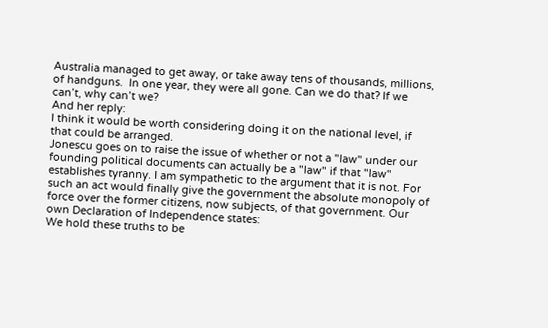Australia managed to get away, or take away tens of thousands, millions, of handguns.  In one year, they were all gone. Can we do that? If we can’t, why can’t we?
And her reply:
I think it would be worth considering doing it on the national level, if that could be arranged.
Jonescu goes on to raise the issue of whether or not a "law" under our founding political documents can actually be a "law" if that "law" establishes tyranny. I am sympathetic to the argument that it is not. For such an act would finally give the government the absolute monopoly of force over the former citizens, now subjects, of that government. Our own Declaration of Independence states:
We hold these truths to be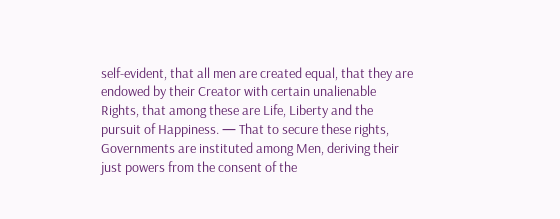self-evident, that all men are created equal, that they are endowed by their Creator with certain unalienable Rights, that among these are Life, Liberty and the pursuit of Happiness. — That to secure these rights, Governments are instituted among Men, deriving their just powers from the consent of the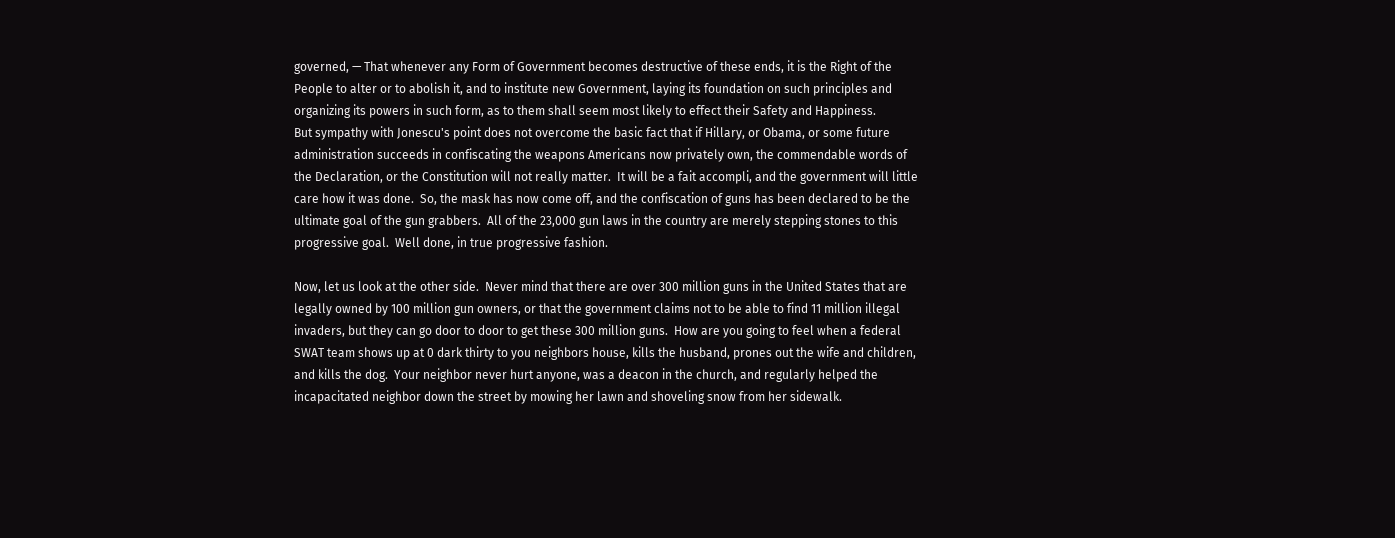governed, — That whenever any Form of Government becomes destructive of these ends, it is the Right of the People to alter or to abolish it, and to institute new Government, laying its foundation on such principles and organizing its powers in such form, as to them shall seem most likely to effect their Safety and Happiness.
But sympathy with Jonescu's point does not overcome the basic fact that if Hillary, or Obama, or some future administration succeeds in confiscating the weapons Americans now privately own, the commendable words of the Declaration, or the Constitution will not really matter.  It will be a fait accompli, and the government will little care how it was done.  So, the mask has now come off, and the confiscation of guns has been declared to be the ultimate goal of the gun grabbers.  All of the 23,000 gun laws in the country are merely stepping stones to this progressive goal.  Well done, in true progressive fashion.

Now, let us look at the other side.  Never mind that there are over 300 million guns in the United States that are legally owned by 100 million gun owners, or that the government claims not to be able to find 11 million illegal invaders, but they can go door to door to get these 300 million guns.  How are you going to feel when a federal SWAT team shows up at 0 dark thirty to you neighbors house, kills the husband, prones out the wife and children, and kills the dog.  Your neighbor never hurt anyone, was a deacon in the church, and regularly helped the incapacitated neighbor down the street by mowing her lawn and shoveling snow from her sidewalk.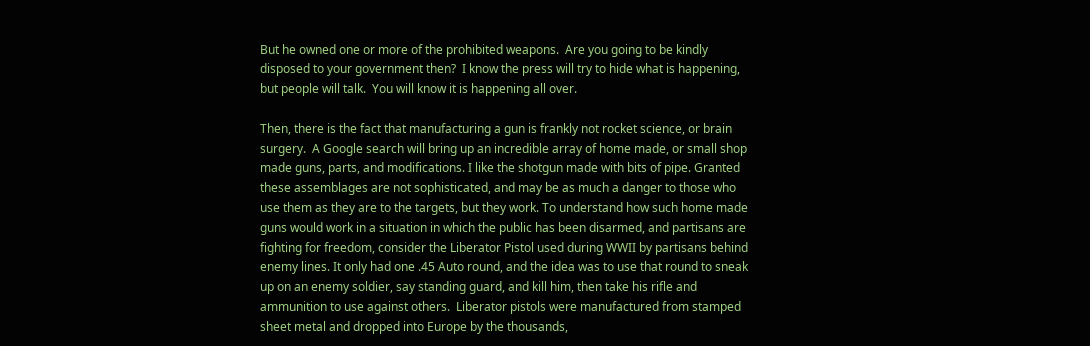But he owned one or more of the prohibited weapons.  Are you going to be kindly disposed to your government then?  I know the press will try to hide what is happening, but people will talk.  You will know it is happening all over.

Then, there is the fact that manufacturing a gun is frankly not rocket science, or brain surgery.  A Google search will bring up an incredible array of home made, or small shop made guns, parts, and modifications. I like the shotgun made with bits of pipe. Granted these assemblages are not sophisticated, and may be as much a danger to those who use them as they are to the targets, but they work. To understand how such home made guns would work in a situation in which the public has been disarmed, and partisans are fighting for freedom, consider the Liberator Pistol used during WWII by partisans behind enemy lines. It only had one .45 Auto round, and the idea was to use that round to sneak up on an enemy soldier, say standing guard, and kill him, then take his rifle and ammunition to use against others.  Liberator pistols were manufactured from stamped sheet metal and dropped into Europe by the thousands,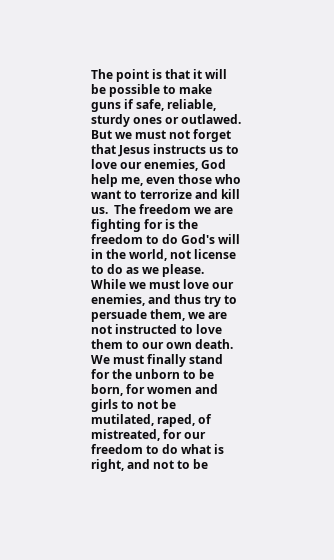The point is that it will be possible to make guns if safe, reliable, sturdy ones or outlawed.  But we must not forget that Jesus instructs us to love our enemies, God help me, even those who want to terrorize and kill us.  The freedom we are fighting for is the freedom to do God's will in the world, not license to do as we please.  While we must love our enemies, and thus try to persuade them, we are not instructed to love them to our own death.  We must finally stand for the unborn to be born, for women and girls to not be mutilated, raped, of mistreated, for our freedom to do what is right, and not to be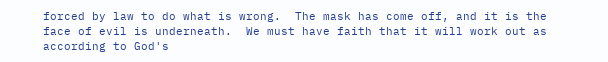forced by law to do what is wrong.  The mask has come off, and it is the face of evil is underneath.  We must have faith that it will work out as according to God's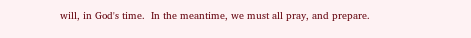will, in God's time.  In the meantime, we must all pray, and prepare.